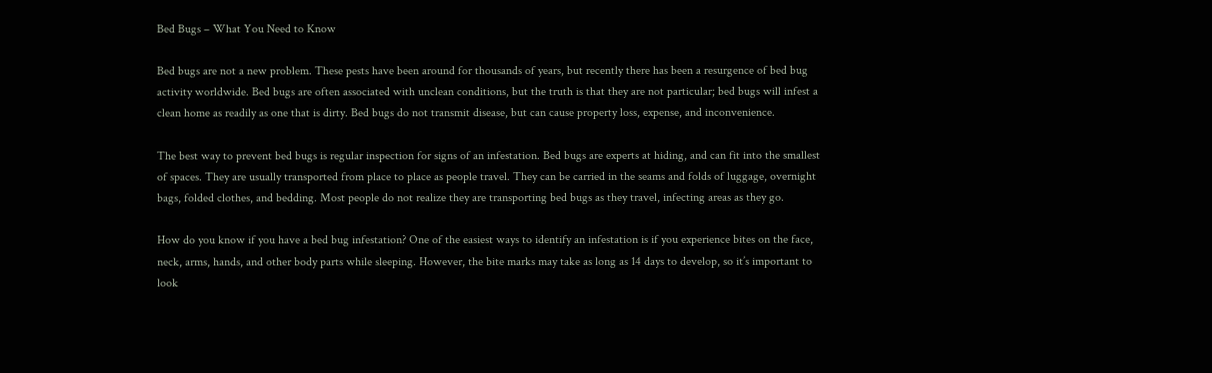Bed Bugs – What You Need to Know

Bed bugs are not a new problem. These pests have been around for thousands of years, but recently there has been a resurgence of bed bug activity worldwide. Bed bugs are often associated with unclean conditions, but the truth is that they are not particular; bed bugs will infest a clean home as readily as one that is dirty. Bed bugs do not transmit disease, but can cause property loss, expense, and inconvenience.

The best way to prevent bed bugs is regular inspection for signs of an infestation. Bed bugs are experts at hiding, and can fit into the smallest of spaces. They are usually transported from place to place as people travel. They can be carried in the seams and folds of luggage, overnight bags, folded clothes, and bedding. Most people do not realize they are transporting bed bugs as they travel, infecting areas as they go.

How do you know if you have a bed bug infestation? One of the easiest ways to identify an infestation is if you experience bites on the face, neck, arms, hands, and other body parts while sleeping. However, the bite marks may take as long as 14 days to develop, so it’s important to look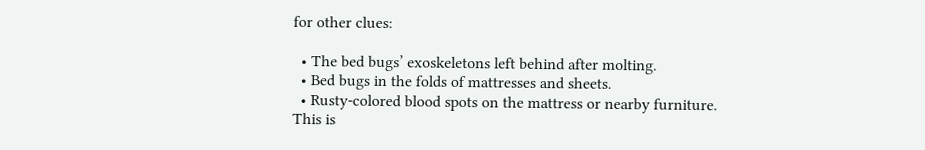for other clues:

  • The bed bugs’ exoskeletons left behind after molting.
  • Bed bugs in the folds of mattresses and sheets.
  • Rusty-colored blood spots on the mattress or nearby furniture. This is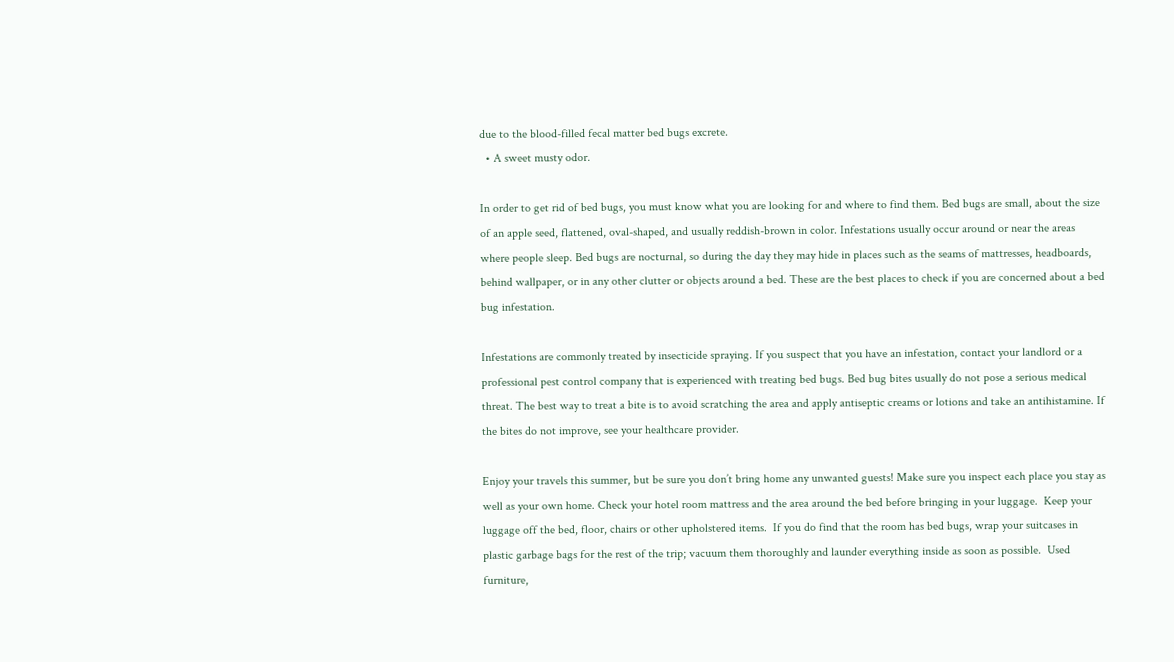due to the blood-filled fecal matter bed bugs excrete.
  • A sweet musty odor.

In order to get rid of bed bugs, you must know what you are looking for and where to find them. Bed bugs are small, about the size of an apple seed, flattened, oval-shaped, and usually reddish-brown in color. Infestations usually occur around or near the areas where people sleep. Bed bugs are nocturnal, so during the day they may hide in places such as the seams of mattresses, headboards, behind wallpaper, or in any other clutter or objects around a bed. These are the best places to check if you are concerned about a bed bug infestation.

Infestations are commonly treated by insecticide spraying. If you suspect that you have an infestation, contact your landlord or a professional pest control company that is experienced with treating bed bugs. Bed bug bites usually do not pose a serious medical threat. The best way to treat a bite is to avoid scratching the area and apply antiseptic creams or lotions and take an antihistamine. If the bites do not improve, see your healthcare provider.

Enjoy your travels this summer, but be sure you don’t bring home any unwanted guests! Make sure you inspect each place you stay as well as your own home. Check your hotel room mattress and the area around the bed before bringing in your luggage.  Keep your luggage off the bed, floor, chairs or other upholstered items.  If you do find that the room has bed bugs, wrap your suitcases in plastic garbage bags for the rest of the trip; vacuum them thoroughly and launder everything inside as soon as possible.  Used furniture,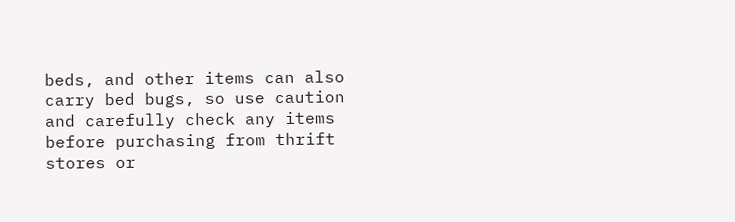beds, and other items can also carry bed bugs, so use caution and carefully check any items before purchasing from thrift stores or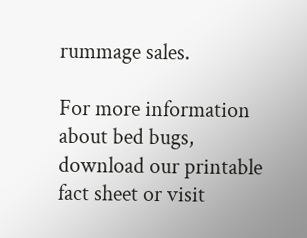rummage sales.

For more information about bed bugs, download our printable fact sheet or visit